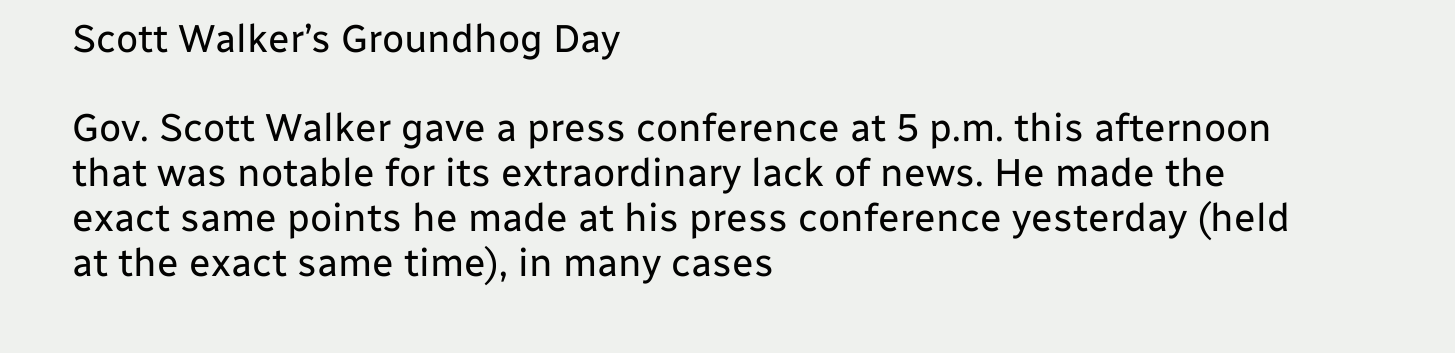Scott Walker’s Groundhog Day

Gov. Scott Walker gave a press conference at 5 p.m. this afternoon that was notable for its extraordinary lack of news. He made the exact same points he made at his press conference yesterday (held at the exact same time), in many cases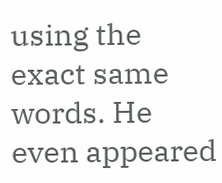using the exact same words. He even appeared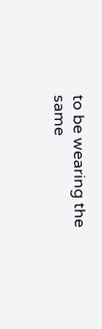to be wearing the same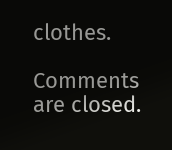clothes.

Comments are closed.